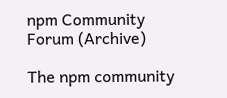npm Community Forum (Archive)

The npm community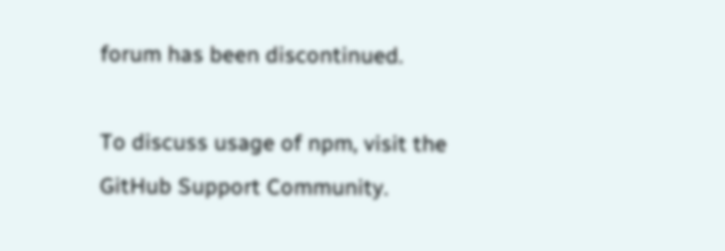forum has been discontinued.

To discuss usage of npm, visit the GitHub Support Community.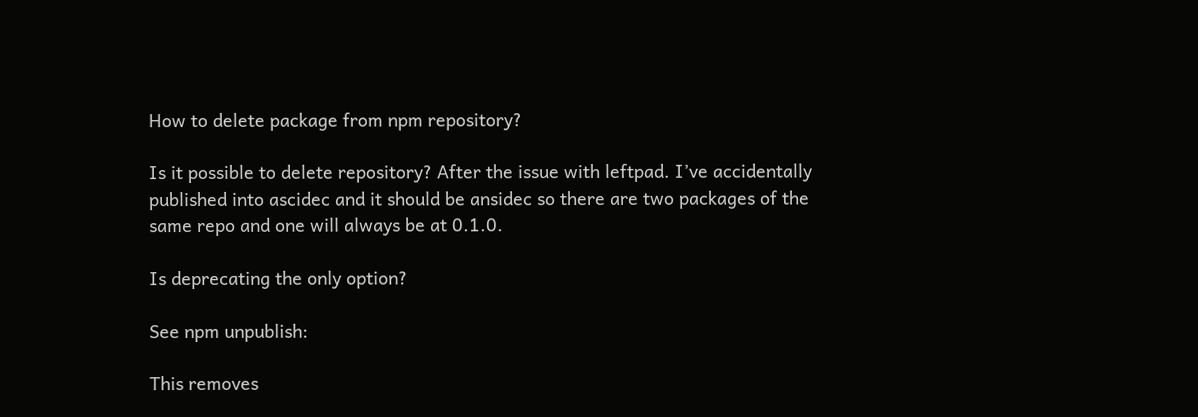How to delete package from npm repository?

Is it possible to delete repository? After the issue with leftpad. I’ve accidentally published into ascidec and it should be ansidec so there are two packages of the same repo and one will always be at 0.1.0.

Is deprecating the only option?

See npm unpublish:

This removes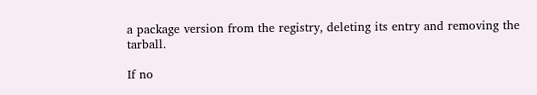a package version from the registry, deleting its entry and removing the tarball.

If no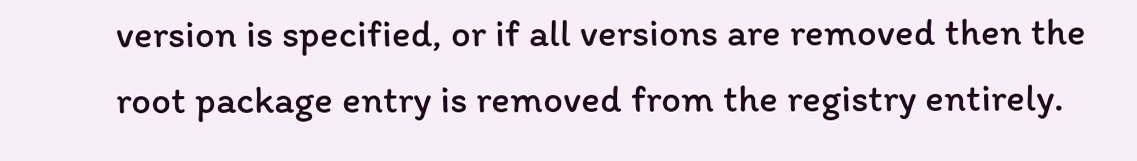version is specified, or if all versions are removed then the root package entry is removed from the registry entirely.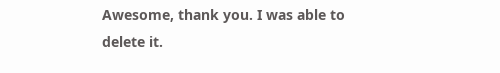Awesome, thank you. I was able to delete it.